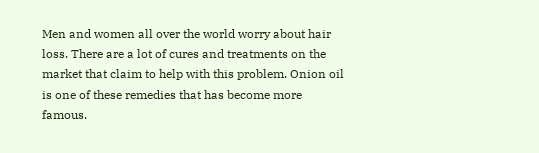Men and women all over the world worry about hair loss. There are a lot of cures and treatments on the market that claim to help with this problem. Onion oil is one of these remedies that has become more famous.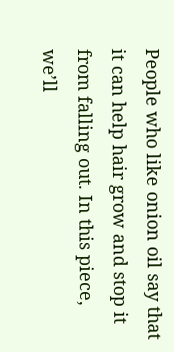People who like onion oil say that it can help hair grow and stop it from falling out. In this piece, we’ll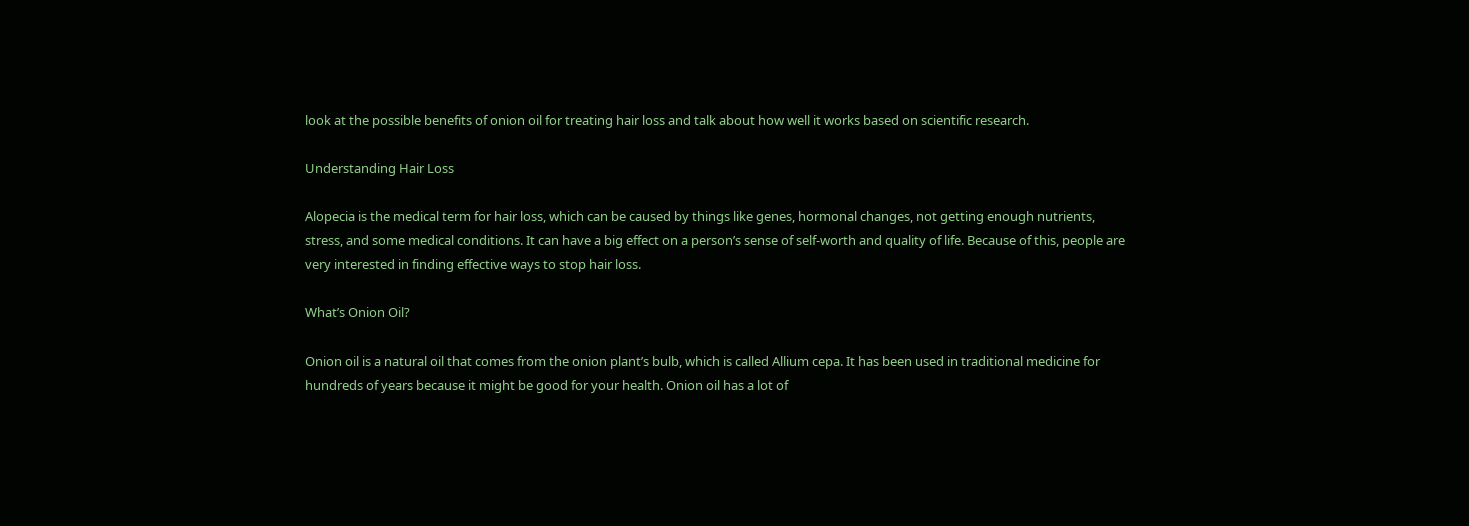look at the possible benefits of onion oil for treating hair loss and talk about how well it works based on scientific research.

Understanding Hair Loss

Alopecia is the medical term for hair loss, which can be caused by things like genes, hormonal changes, not getting enough nutrients, stress, and some medical conditions. It can have a big effect on a person’s sense of self-worth and quality of life. Because of this, people are very interested in finding effective ways to stop hair loss.

What’s Onion Oil?

Onion oil is a natural oil that comes from the onion plant’s bulb, which is called Allium cepa. It has been used in traditional medicine for hundreds of years because it might be good for your health. Onion oil has a lot of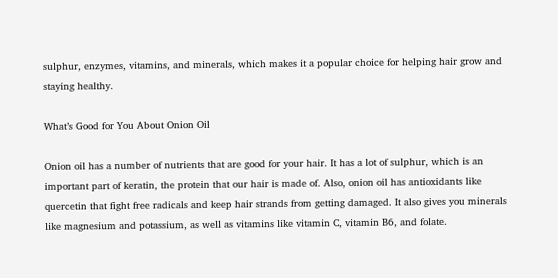sulphur, enzymes, vitamins, and minerals, which makes it a popular choice for helping hair grow and staying healthy.

What’s Good for You About Onion Oil

Onion oil has a number of nutrients that are good for your hair. It has a lot of sulphur, which is an important part of keratin, the protein that our hair is made of. Also, onion oil has antioxidants like quercetin that fight free radicals and keep hair strands from getting damaged. It also gives you minerals like magnesium and potassium, as well as vitamins like vitamin C, vitamin B6, and folate.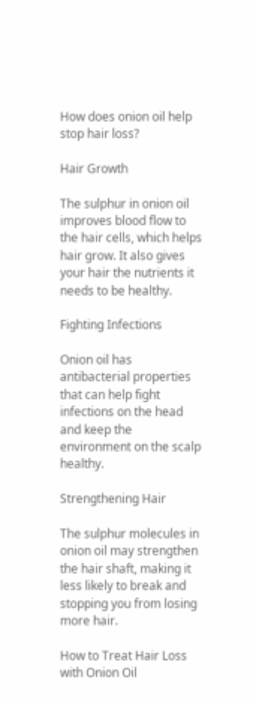How does onion oil help stop hair loss?

Hair Growth

The sulphur in onion oil improves blood flow to the hair cells, which helps hair grow. It also gives your hair the nutrients it needs to be healthy.

Fighting Infections

Onion oil has antibacterial properties that can help fight infections on the head and keep the environment on the scalp healthy.

Strengthening Hair

The sulphur molecules in onion oil may strengthen the hair shaft, making it less likely to break and stopping you from losing more hair.

How to Treat Hair Loss with Onion Oil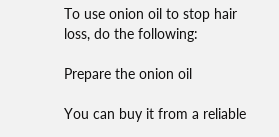To use onion oil to stop hair loss, do the following:

Prepare the onion oil

You can buy it from a reliable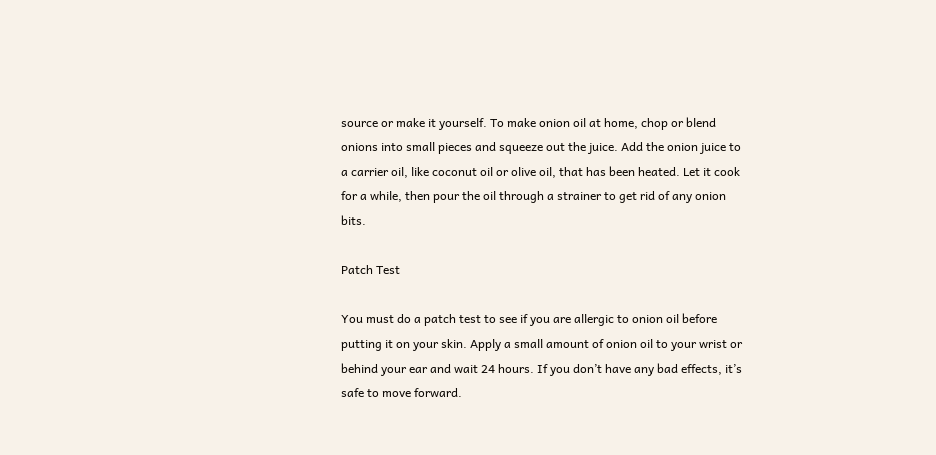source or make it yourself. To make onion oil at home, chop or blend onions into small pieces and squeeze out the juice. Add the onion juice to a carrier oil, like coconut oil or olive oil, that has been heated. Let it cook for a while, then pour the oil through a strainer to get rid of any onion bits.

Patch Test

You must do a patch test to see if you are allergic to onion oil before putting it on your skin. Apply a small amount of onion oil to your wrist or behind your ear and wait 24 hours. If you don’t have any bad effects, it’s safe to move forward.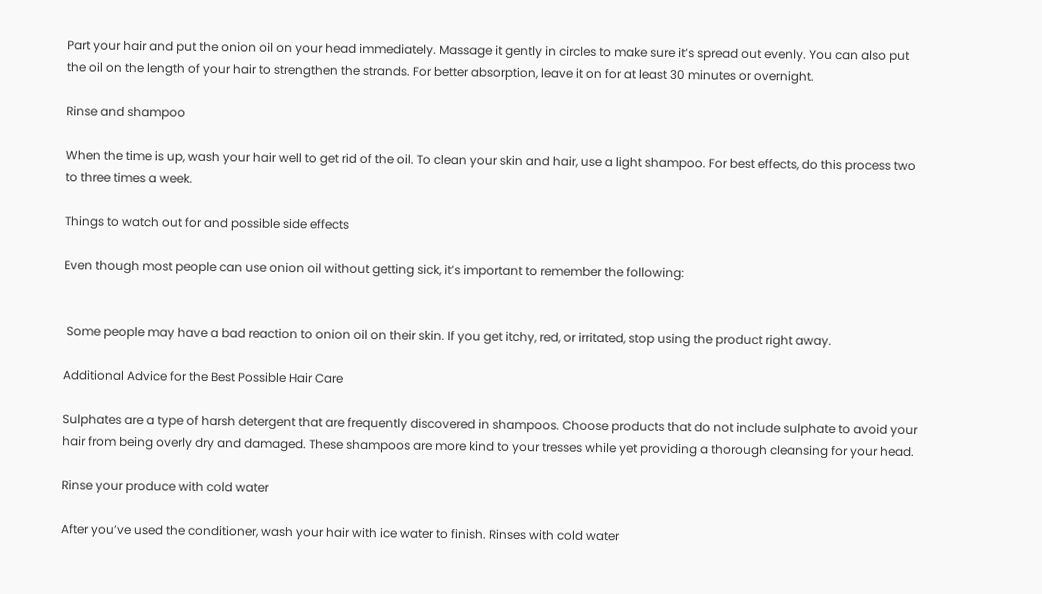Part your hair and put the onion oil on your head immediately. Massage it gently in circles to make sure it’s spread out evenly. You can also put the oil on the length of your hair to strengthen the strands. For better absorption, leave it on for at least 30 minutes or overnight.

Rinse and shampoo

When the time is up, wash your hair well to get rid of the oil. To clean your skin and hair, use a light shampoo. For best effects, do this process two to three times a week.

Things to watch out for and possible side effects

Even though most people can use onion oil without getting sick, it’s important to remember the following:


 Some people may have a bad reaction to onion oil on their skin. If you get itchy, red, or irritated, stop using the product right away.

Additional Advice for the Best Possible Hair Care

Sulphates are a type of harsh detergent that are frequently discovered in shampoos. Choose products that do not include sulphate to avoid your hair from being overly dry and damaged. These shampoos are more kind to your tresses while yet providing a thorough cleansing for your head.

Rinse your produce with cold water

After you’ve used the conditioner, wash your hair with ice water to finish. Rinses with cold water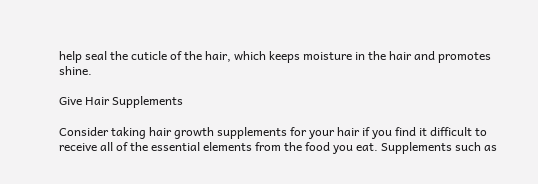help seal the cuticle of the hair, which keeps moisture in the hair and promotes shine.

Give Hair Supplements

Consider taking hair growth supplements for your hair if you find it difficult to receive all of the essential elements from the food you eat. Supplements such as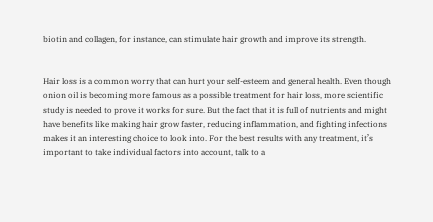biotin and collagen, for instance, can stimulate hair growth and improve its strength.


Hair loss is a common worry that can hurt your self-esteem and general health. Even though onion oil is becoming more famous as a possible treatment for hair loss, more scientific study is needed to prove it works for sure. But the fact that it is full of nutrients and might have benefits like making hair grow faster, reducing inflammation, and fighting infections makes it an interesting choice to look into. For the best results with any treatment, it’s important to take individual factors into account, talk to a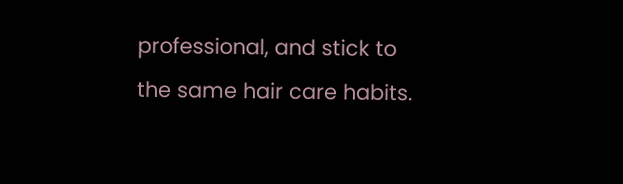professional, and stick to the same hair care habits.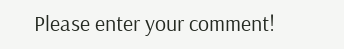Please enter your comment!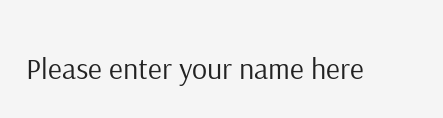Please enter your name here